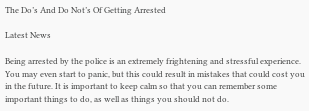The Do’s And Do Not’s Of Getting Arrested

Latest News

Being arrested by the police is an extremely frightening and stressful experience. You may even start to panic, but this could result in mistakes that could cost you in the future. It is important to keep calm so that you can remember some important things to do, as well as things you should not do.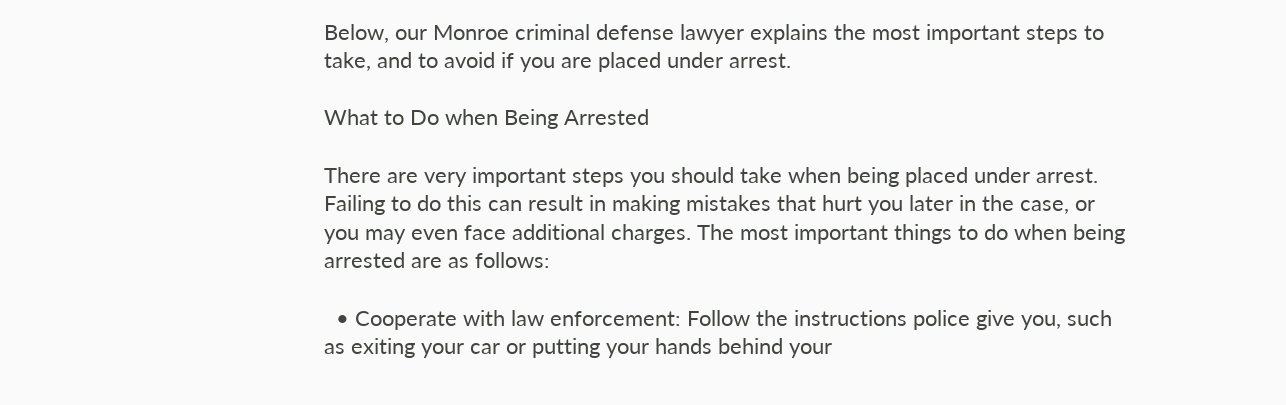Below, our Monroe criminal defense lawyer explains the most important steps to take, and to avoid if you are placed under arrest.

What to Do when Being Arrested

There are very important steps you should take when being placed under arrest. Failing to do this can result in making mistakes that hurt you later in the case, or you may even face additional charges. The most important things to do when being arrested are as follows:

  • Cooperate with law enforcement: Follow the instructions police give you, such as exiting your car or putting your hands behind your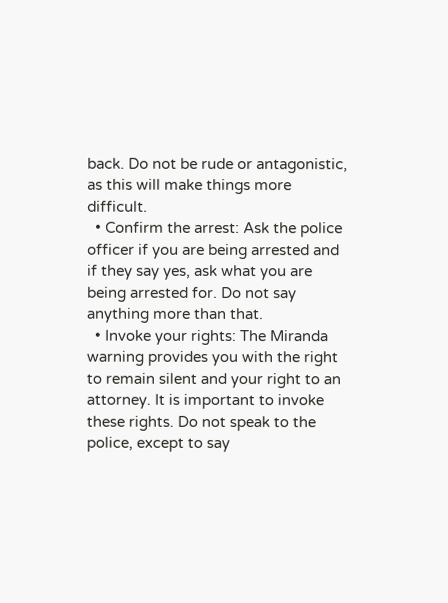back. Do not be rude or antagonistic, as this will make things more difficult.
  • Confirm the arrest: Ask the police officer if you are being arrested and if they say yes, ask what you are being arrested for. Do not say anything more than that.
  • Invoke your rights: The Miranda warning provides you with the right to remain silent and your right to an attorney. It is important to invoke these rights. Do not speak to the police, except to say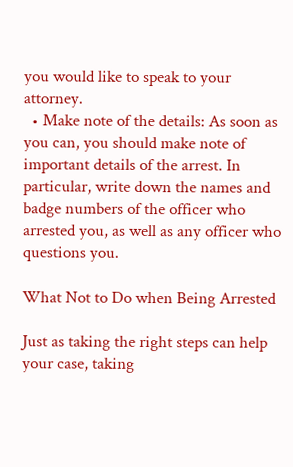you would like to speak to your attorney.
  • Make note of the details: As soon as you can, you should make note of important details of the arrest. In particular, write down the names and badge numbers of the officer who arrested you, as well as any officer who questions you.

What Not to Do when Being Arrested

Just as taking the right steps can help your case, taking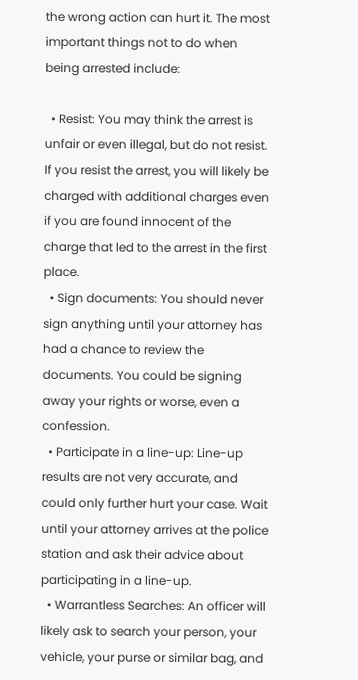the wrong action can hurt it. The most important things not to do when being arrested include:

  • Resist: You may think the arrest is unfair or even illegal, but do not resist. If you resist the arrest, you will likely be charged with additional charges even if you are found innocent of the charge that led to the arrest in the first place.
  • Sign documents: You should never sign anything until your attorney has had a chance to review the documents. You could be signing away your rights or worse, even a confession.
  • Participate in a line-up: Line-up results are not very accurate, and could only further hurt your case. Wait until your attorney arrives at the police station and ask their advice about participating in a line-up.
  • Warrantless Searches: An officer will likely ask to search your person, your vehicle, your purse or similar bag, and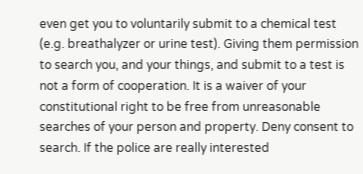even get you to voluntarily submit to a chemical test (e.g. breathalyzer or urine test). Giving them permission to search you, and your things, and submit to a test is not a form of cooperation. It is a waiver of your constitutional right to be free from unreasonable searches of your person and property. Deny consent to search. If the police are really interested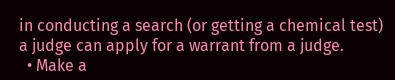in conducting a search (or getting a chemical test) a judge can apply for a warrant from a judge.
  • Make a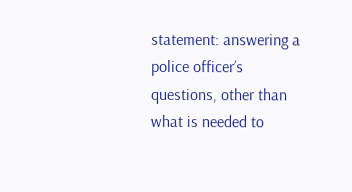statement: answering a police officer’s questions, other than what is needed to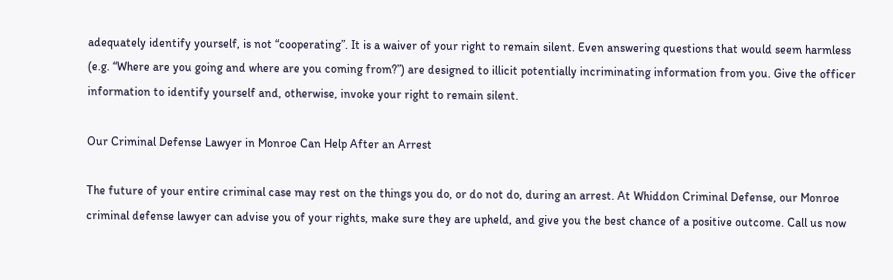adequately identify yourself, is not “cooperating”. It is a waiver of your right to remain silent. Even answering questions that would seem harmless (e.g. “Where are you going and where are you coming from?”) are designed to illicit potentially incriminating information from you. Give the officer information to identify yourself and, otherwise, invoke your right to remain silent.

Our Criminal Defense Lawyer in Monroe Can Help After an Arrest

The future of your entire criminal case may rest on the things you do, or do not do, during an arrest. At Whiddon Criminal Defense, our Monroe criminal defense lawyer can advise you of your rights, make sure they are upheld, and give you the best chance of a positive outcome. Call us now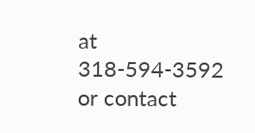at 318-594-3592 or contact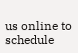us online to schedule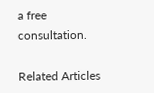a free consultation.

Related Articles